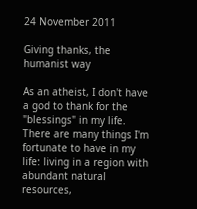24 November 2011

Giving thanks, the humanist way

As an atheist, I don't have a god to thank for the "blessings" in my life.  There are many things I'm fortunate to have in my life: living in a region with abundant natural resources,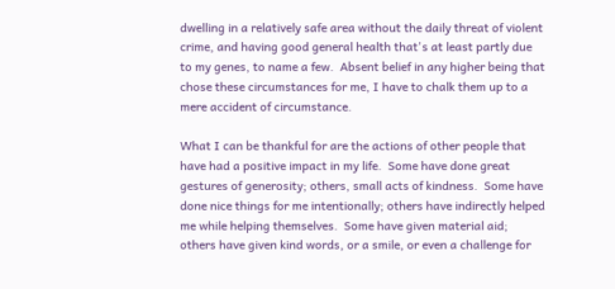dwelling in a relatively safe area without the daily threat of violent crime, and having good general health that's at least partly due to my genes, to name a few.  Absent belief in any higher being that chose these circumstances for me, I have to chalk them up to a mere accident of circumstance.

What I can be thankful for are the actions of other people that have had a positive impact in my life.  Some have done great gestures of generosity; others, small acts of kindness.  Some have done nice things for me intentionally; others have indirectly helped me while helping themselves.  Some have given material aid; others have given kind words, or a smile, or even a challenge for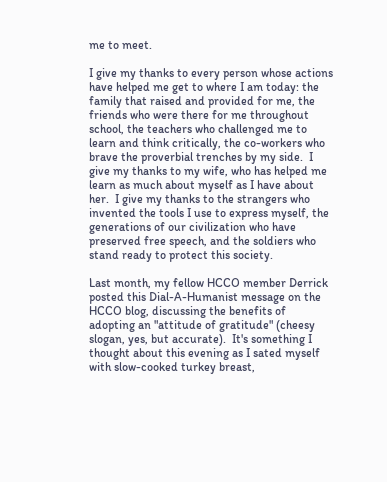me to meet.

I give my thanks to every person whose actions have helped me get to where I am today: the family that raised and provided for me, the friends who were there for me throughout school, the teachers who challenged me to learn and think critically, the co-workers who brave the proverbial trenches by my side.  I give my thanks to my wife, who has helped me learn as much about myself as I have about her.  I give my thanks to the strangers who invented the tools I use to express myself, the generations of our civilization who have preserved free speech, and the soldiers who stand ready to protect this society.

Last month, my fellow HCCO member Derrick posted this Dial-A-Humanist message on the HCCO blog, discussing the benefits of adopting an "attitude of gratitude" (cheesy slogan, yes, but accurate).  It's something I thought about this evening as I sated myself with slow-cooked turkey breast,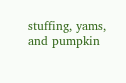stuffing, yams, and pumpkin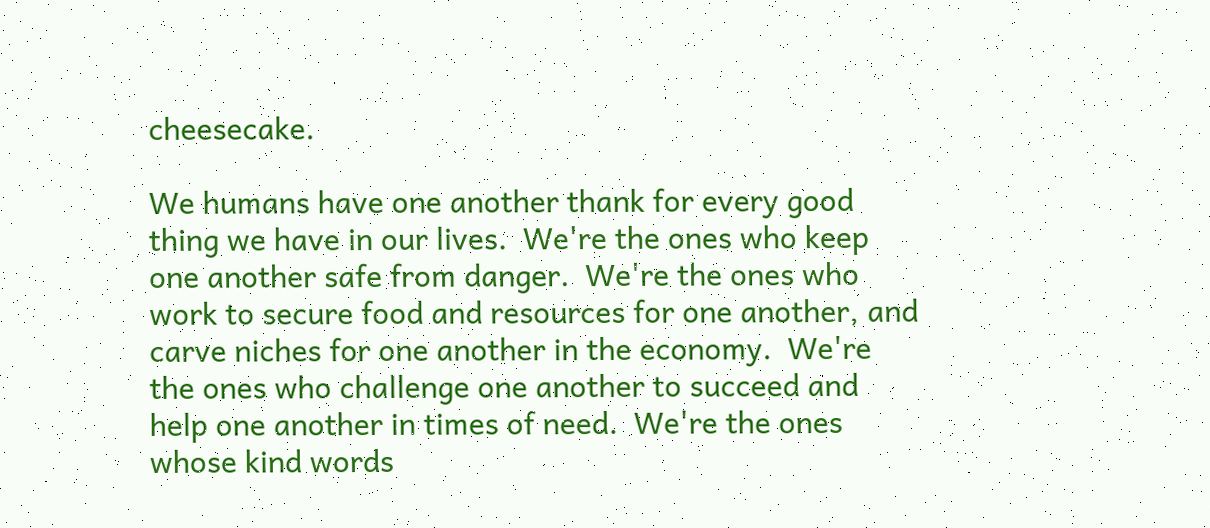cheesecake.

We humans have one another thank for every good thing we have in our lives.  We're the ones who keep one another safe from danger.  We're the ones who work to secure food and resources for one another, and carve niches for one another in the economy.  We're the ones who challenge one another to succeed and help one another in times of need.  We're the ones whose kind words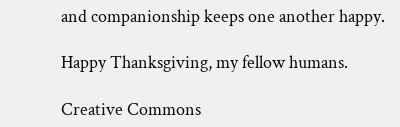and companionship keeps one another happy.

Happy Thanksgiving, my fellow humans.

Creative Commons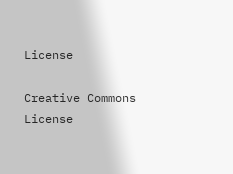License

Creative Commons License